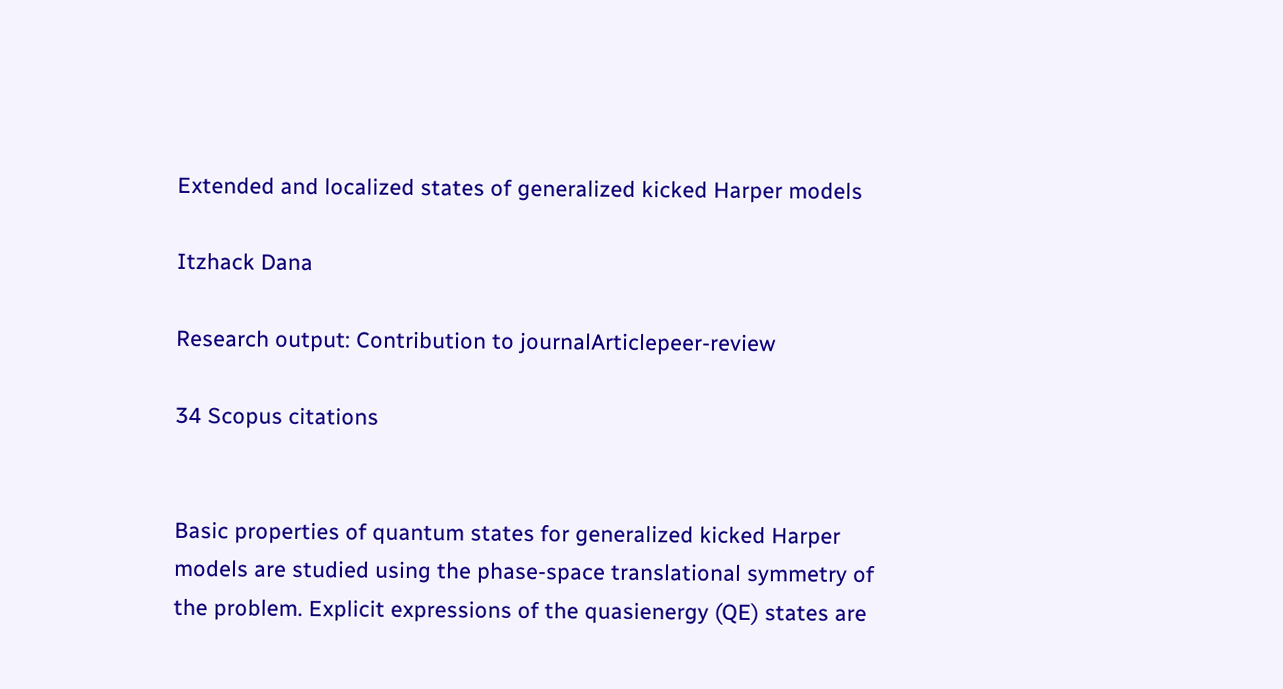Extended and localized states of generalized kicked Harper models

Itzhack Dana

Research output: Contribution to journalArticlepeer-review

34 Scopus citations


Basic properties of quantum states for generalized kicked Harper models are studied using the phase-space translational symmetry of the problem. Explicit expressions of the quasienergy (QE) states are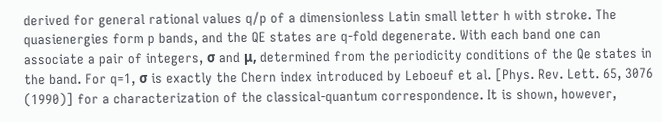derived for general rational values q/p of a dimensionless Latin small letter h with stroke. The quasienergies form p bands, and the QE states are q-fold degenerate. With each band one can associate a pair of integers, σ and μ, determined from the periodicity conditions of the Qe states in the band. For q=1, σ is exactly the Chern index introduced by Leboeuf et al. [Phys. Rev. Lett. 65, 3076 (1990)] for a characterization of the classical-quantum correspondence. It is shown, however,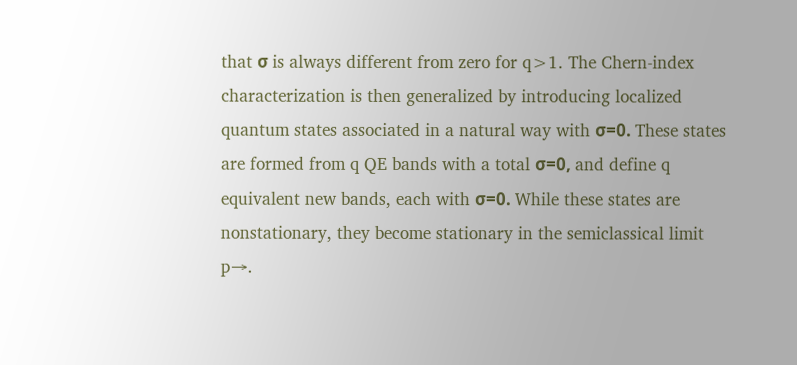that σ is always different from zero for q>1. The Chern-index characterization is then generalized by introducing localized quantum states associated in a natural way with σ=0. These states are formed from q QE bands with a total σ=0, and define q equivalent new bands, each with σ=0. While these states are nonstationary, they become stationary in the semiclassical limit p→.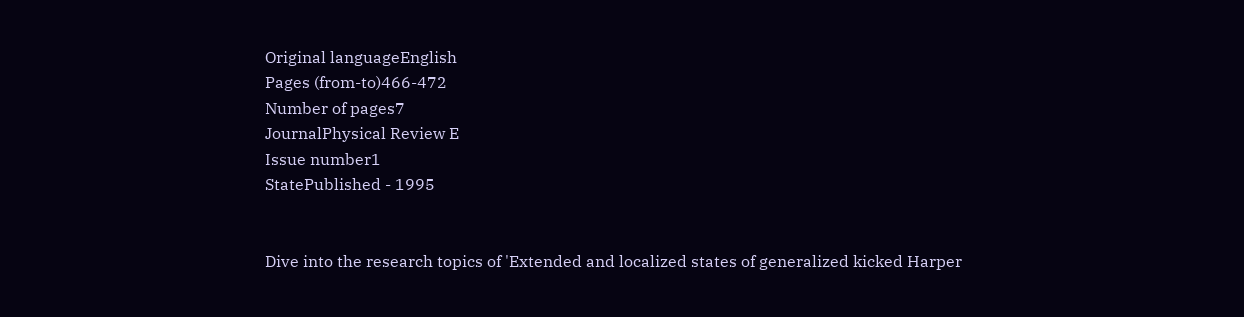Original languageEnglish
Pages (from-to)466-472
Number of pages7
JournalPhysical Review E
Issue number1
StatePublished - 1995


Dive into the research topics of 'Extended and localized states of generalized kicked Harper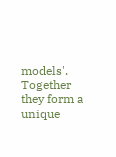models'. Together they form a unique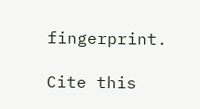fingerprint.

Cite this